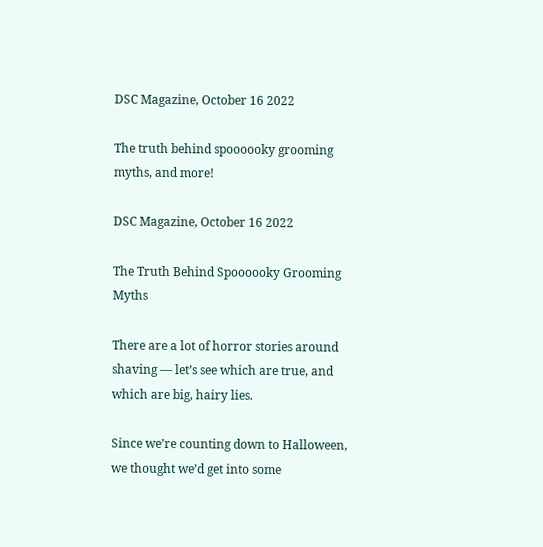DSC Magazine, October 16 2022

The truth behind spoooooky grooming myths, and more!

DSC Magazine, October 16 2022

The Truth Behind Spoooooky Grooming Myths

There are a lot of horror stories around shaving — let’s see which are true, and which are big, hairy lies.

Since we’re counting down to Halloween, we thought we’d get into some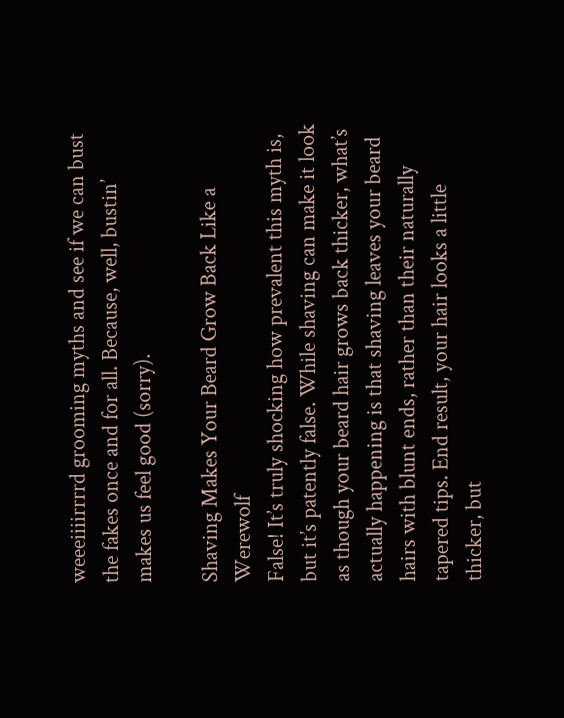weeeiiiirrrrd grooming myths and see if we can bust the fakes once and for all. Because, well, bustin’ makes us feel good (sorry).

Shaving Makes Your Beard Grow Back Like a Werewolf
False! It’s truly shocking how prevalent this myth is, but it’s patently false. While shaving can make it look as though your beard hair grows back thicker, what’s actually happening is that shaving leaves your beard hairs with blunt ends, rather than their naturally tapered tips. End result, your hair looks a little thicker, but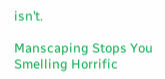isn’t.

Manscaping Stops You Smelling Horrific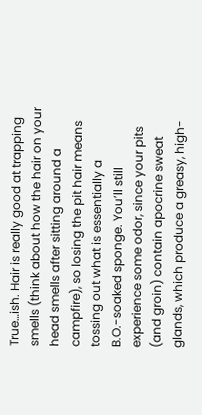True…ish. Hair is really good at trapping smells (think about how the hair on your head smells after sitting around a campfire), so losing the pit hair means tossing out what is essentially a B.O.-soaked sponge. You’ll still experience some odor, since your pits (and groin) contain apocrine sweat glands, which produce a greasy, high-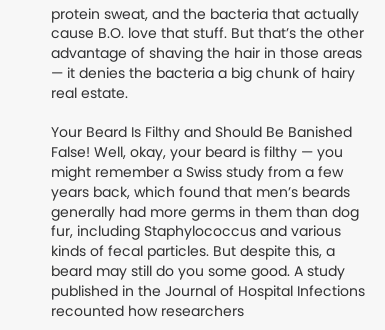protein sweat, and the bacteria that actually cause B.O. love that stuff. But that’s the other advantage of shaving the hair in those areas — it denies the bacteria a big chunk of hairy real estate.

Your Beard Is Filthy and Should Be Banished
False! Well, okay, your beard is filthy — you might remember a Swiss study from a few years back, which found that men’s beards generally had more germs in them than dog fur, including Staphylococcus and various kinds of fecal particles. But despite this, a beard may still do you some good. A study published in the Journal of Hospital Infections recounted how researchers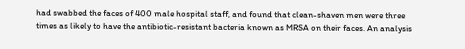had swabbed the faces of 400 male hospital staff, and found that clean-shaven men were three times as likely to have the antibiotic-resistant bacteria known as MRSA on their faces. An analysis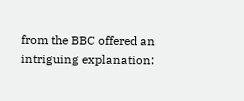from the BBC offered an intriguing explanation: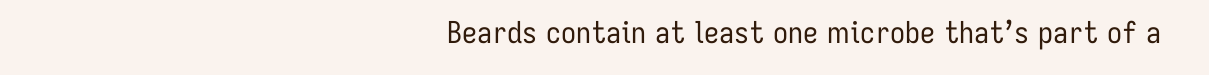Beards contain at least one microbe that’s part of a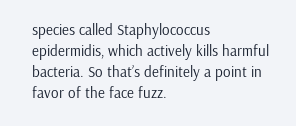species called Staphylococcus epidermidis, which actively kills harmful bacteria. So that’s definitely a point in favor of the face fuzz.